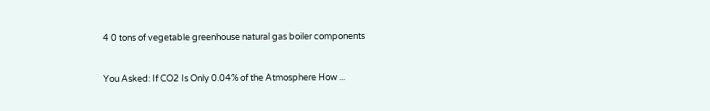4 0 tons of vegetable greenhouse natural gas boiler components


You Asked: If CO2 Is Only 0.04% of the Atmosphere How ...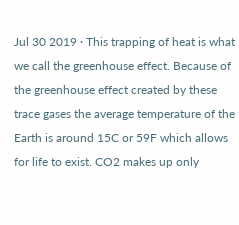Jul 30 2019 · This trapping of heat is what we call the greenhouse effect. Because of the greenhouse effect created by these trace gases the average temperature of the Earth is around 15C or 59F which allows for life to exist. CO2 makes up only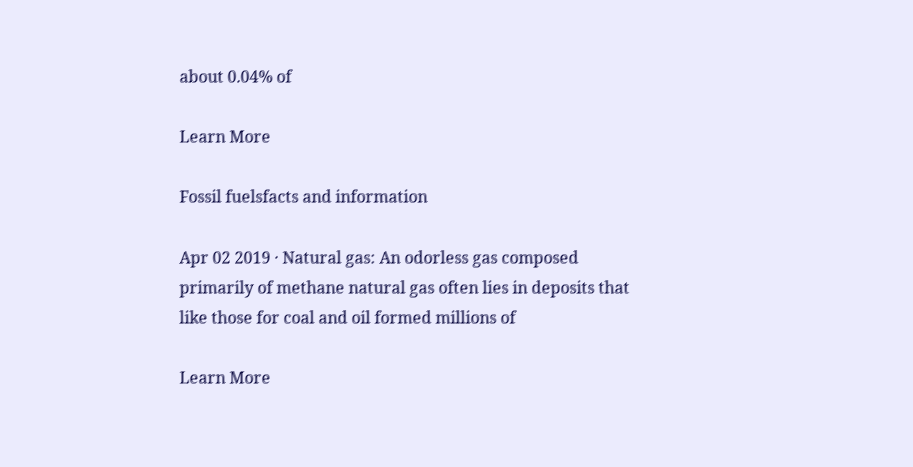about 0.04% of

Learn More

Fossil fuelsfacts and information

Apr 02 2019 · Natural gas: An odorless gas composed primarily of methane natural gas often lies in deposits that like those for coal and oil formed millions of

Learn More